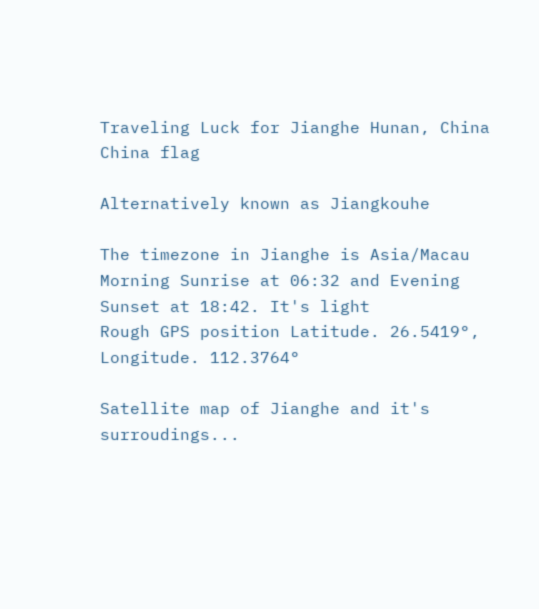Traveling Luck for Jianghe Hunan, China China flag

Alternatively known as Jiangkouhe

The timezone in Jianghe is Asia/Macau
Morning Sunrise at 06:32 and Evening Sunset at 18:42. It's light
Rough GPS position Latitude. 26.5419°, Longitude. 112.3764°

Satellite map of Jianghe and it's surroudings...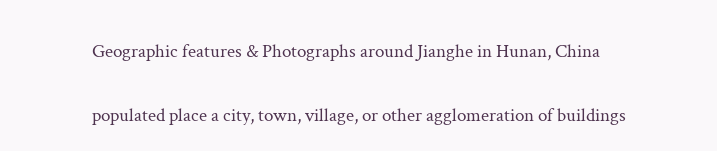Geographic features & Photographs around Jianghe in Hunan, China

populated place a city, town, village, or other agglomeration of buildings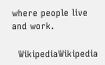where people live and work.

  WikipediaWikipedia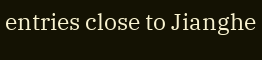entries close to Jianghe